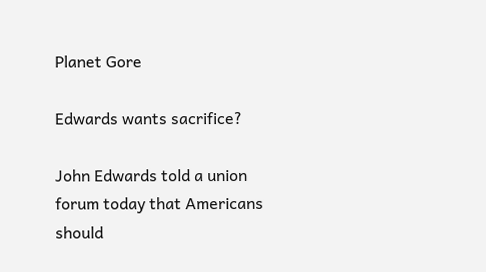Planet Gore

Edwards wants sacrifice?

John Edwards told a union forum today that Americans should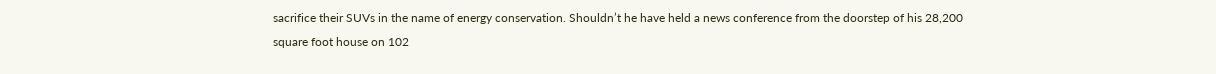sacrifice their SUVs in the name of energy conservation. Shouldn’t he have held a news conference from the doorstep of his 28,200 square foot house on 102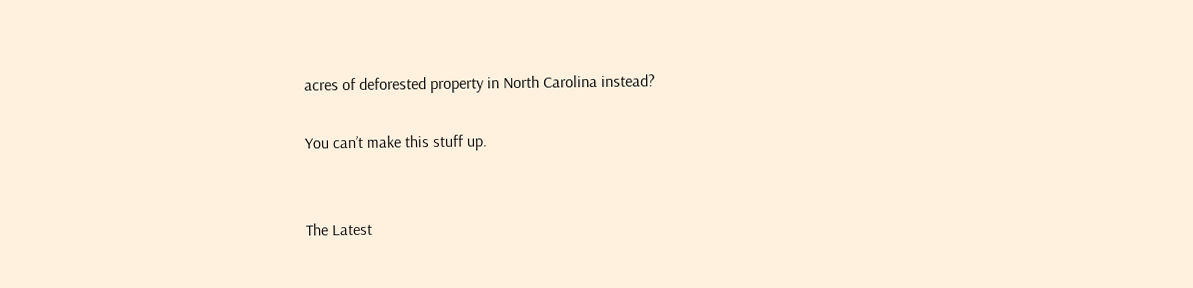acres of deforested property in North Carolina instead?

You can’t make this stuff up.


The Latest